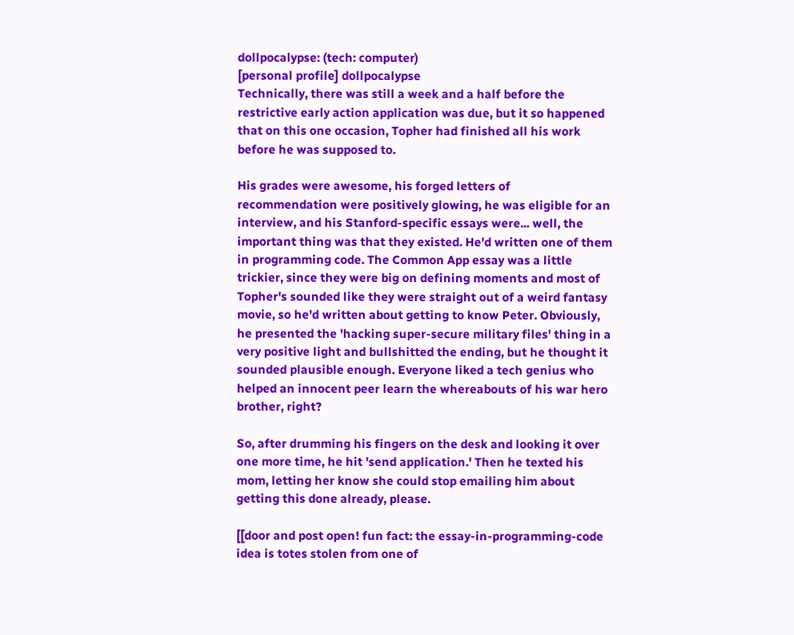dollpocalypse: (tech: computer)
[personal profile] dollpocalypse
Technically, there was still a week and a half before the restrictive early action application was due, but it so happened that on this one occasion, Topher had finished all his work before he was supposed to.

His grades were awesome, his forged letters of recommendation were positively glowing, he was eligible for an interview, and his Stanford-specific essays were... well, the important thing was that they existed. He'd written one of them in programming code. The Common App essay was a little trickier, since they were big on defining moments and most of Topher's sounded like they were straight out of a weird fantasy movie, so he'd written about getting to know Peter. Obviously, he presented the 'hacking super-secure military files' thing in a very positive light and bullshitted the ending, but he thought it sounded plausible enough. Everyone liked a tech genius who helped an innocent peer learn the whereabouts of his war hero brother, right?

So, after drumming his fingers on the desk and looking it over one more time, he hit 'send application.' Then he texted his mom, letting her know she could stop emailing him about getting this done already, please.

[[door and post open! fun fact: the essay-in-programming-code idea is totes stolen from one of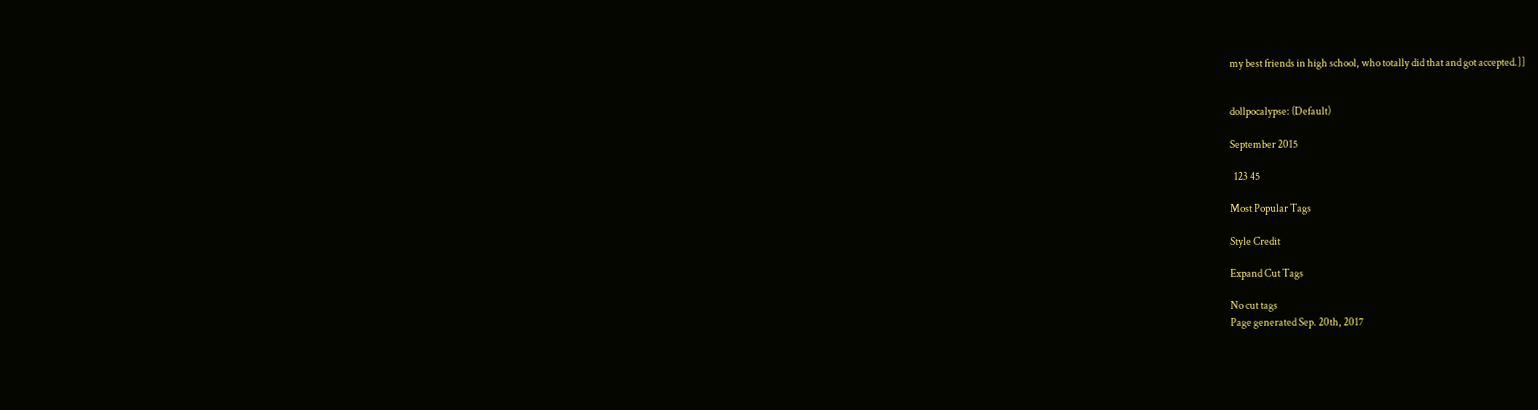my best friends in high school, who totally did that and got accepted.]]


dollpocalypse: (Default)

September 2015

  123 45

Most Popular Tags

Style Credit

Expand Cut Tags

No cut tags
Page generated Sep. 20th, 2017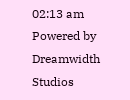02:13 am
Powered by Dreamwidth Studios